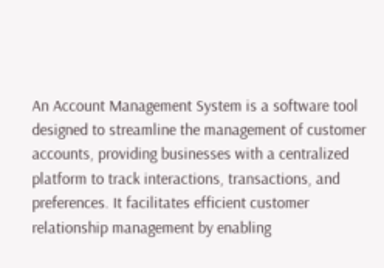An Account Management System is a software tool designed to streamline the management of customer accounts, providing businesses with a centralized platform to track interactions, transactions, and preferences. It facilitates efficient customer relationship management by enabling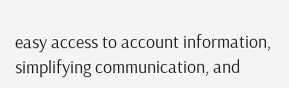easy access to account information, simplifying communication, and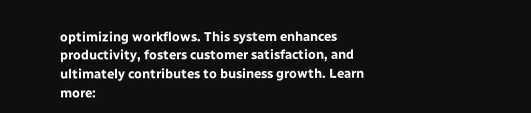optimizing workflows. This system enhances productivity, fosters customer satisfaction, and ultimately contributes to business growth. Learn more: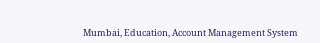Mumbai, Education, Account Management System